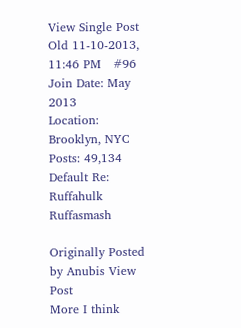View Single Post
Old 11-10-2013, 11:46 PM   #96
Join Date: May 2013
Location: Brooklyn, NYC
Posts: 49,134
Default Re: Ruffahulk Ruffasmash

Originally Posted by Anubis View Post
More I think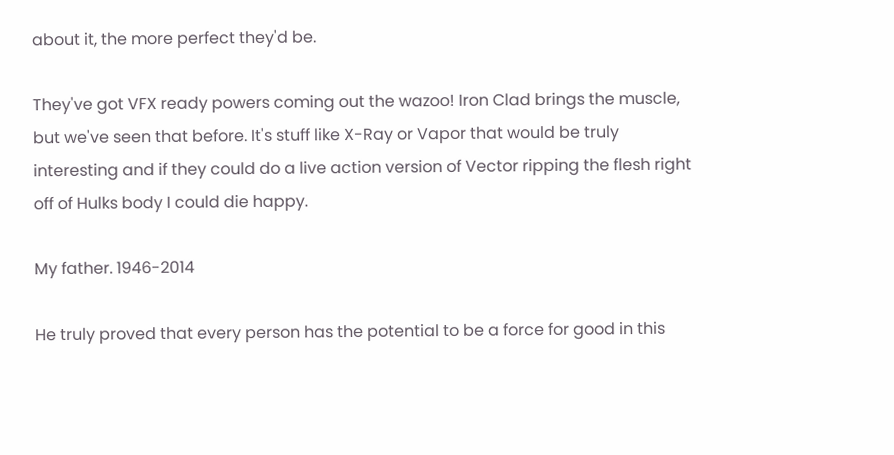about it, the more perfect they'd be.

They've got VFX ready powers coming out the wazoo! Iron Clad brings the muscle, but we've seen that before. It's stuff like X-Ray or Vapor that would be truly interesting and if they could do a live action version of Vector ripping the flesh right off of Hulks body I could die happy.

My father. 1946-2014

He truly proved that every person has the potential to be a force for good in this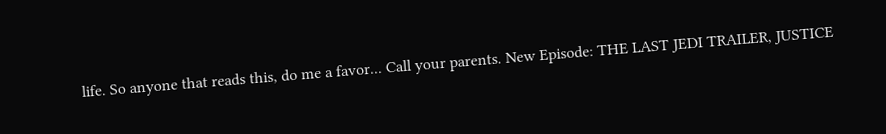life. So anyone that reads this, do me a favor... Call your parents. New Episode: THE LAST JEDI TRAILER, JUSTICE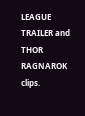LEAGUE TRAILER and THOR RAGNAROK clips.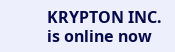KRYPTON INC. is online now